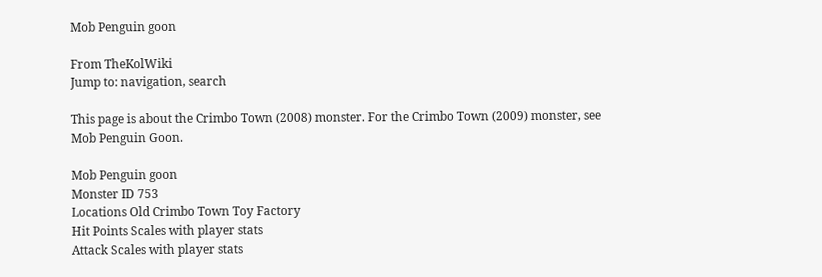Mob Penguin goon

From TheKolWiki
Jump to: navigation, search

This page is about the Crimbo Town (2008) monster. For the Crimbo Town (2009) monster, see Mob Penguin Goon.

Mob Penguin goon
Monster ID 753
Locations Old Crimbo Town Toy Factory
Hit Points Scales with player stats
Attack Scales with player stats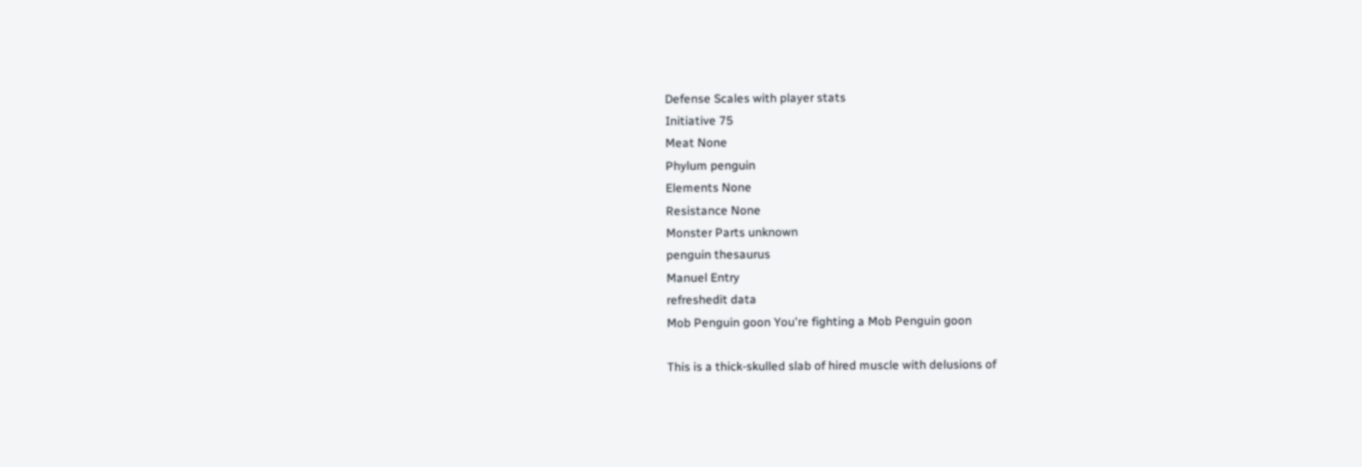Defense Scales with player stats
Initiative 75
Meat None
Phylum penguin
Elements None
Resistance None
Monster Parts unknown
penguin thesaurus
Manuel Entry
refreshedit data
Mob Penguin goon You're fighting a Mob Penguin goon

This is a thick-skulled slab of hired muscle with delusions of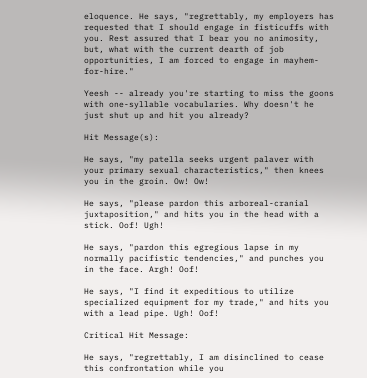eloquence. He says, "regrettably, my employers has requested that I should engage in fisticuffs with you. Rest assured that I bear you no animosity, but, what with the current dearth of job opportunities, I am forced to engage in mayhem-for-hire."

Yeesh -- already you're starting to miss the goons with one-syllable vocabularies. Why doesn't he just shut up and hit you already?

Hit Message(s):

He says, "my patella seeks urgent palaver with your primary sexual characteristics," then knees you in the groin. Ow! Ow!

He says, "please pardon this arboreal-cranial juxtaposition," and hits you in the head with a stick. Oof! Ugh!

He says, "pardon this egregious lapse in my normally pacifistic tendencies," and punches you in the face. Argh! Oof!

He says, "I find it expeditious to utilize specialized equipment for my trade," and hits you with a lead pipe. Ugh! Oof!

Critical Hit Message:

He says, "regrettably, I am disinclined to cease this confrontation while you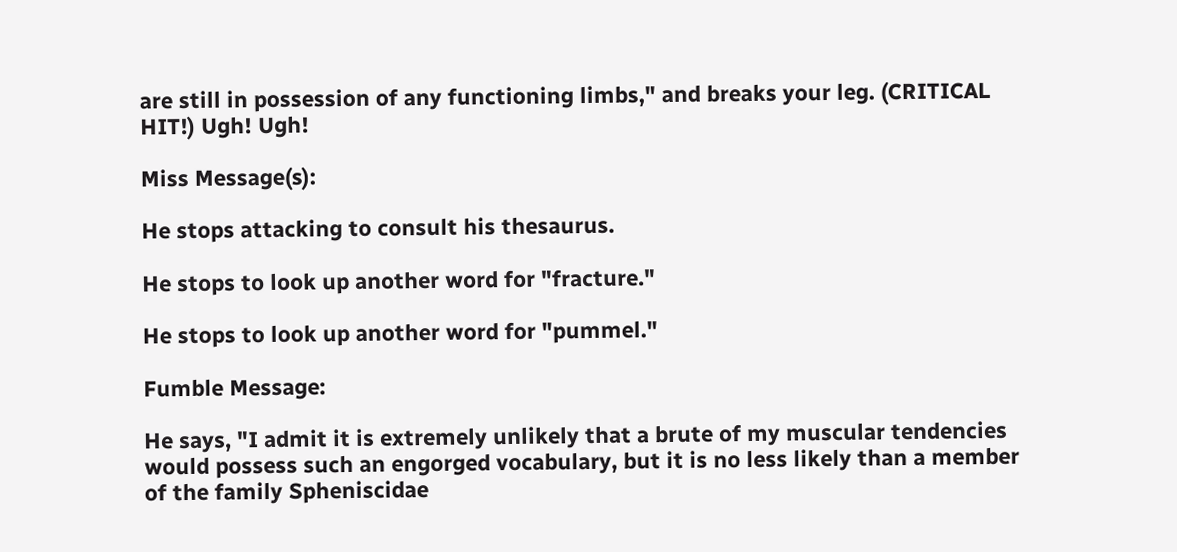are still in possession of any functioning limbs," and breaks your leg. (CRITICAL HIT!) Ugh! Ugh!

Miss Message(s):

He stops attacking to consult his thesaurus.

He stops to look up another word for "fracture."

He stops to look up another word for "pummel."

Fumble Message:

He says, "I admit it is extremely unlikely that a brute of my muscular tendencies would possess such an engorged vocabulary, but it is no less likely than a member of the family Spheniscidae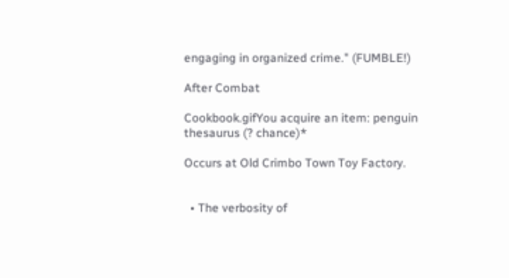engaging in organized crime." (FUMBLE!)

After Combat

Cookbook.gifYou acquire an item: penguin thesaurus (? chance)*

Occurs at Old Crimbo Town Toy Factory.


  • The verbosity of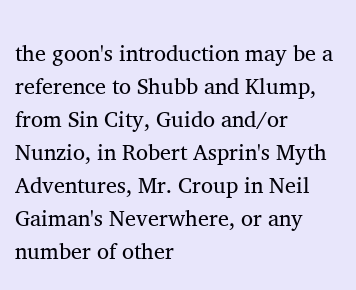the goon's introduction may be a reference to Shubb and Klump, from Sin City, Guido and/or Nunzio, in Robert Asprin's Myth Adventures, Mr. Croup in Neil Gaiman's Neverwhere, or any number of other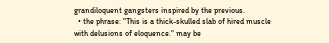grandiloquent gangsters inspired by the previous.
  • the phrase: "This is a thick-skulled slab of hired muscle with delusions of eloquence." may be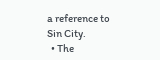a reference to Sin City.
  • The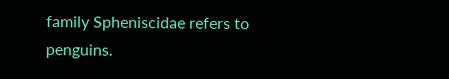family Spheniscidae refers to penguins.